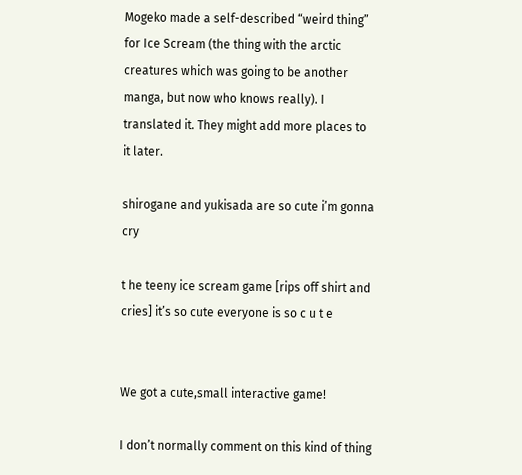Mogeko made a self-described “weird thing” for Ice Scream (the thing with the arctic creatures which was going to be another manga, but now who knows really). I translated it. They might add more places to it later.

shirogane and yukisada are so cute i’m gonna cry

t he teeny ice scream game [rips off shirt and cries] it’s so cute everyone is so c u t e


We got a cute,small interactive game!

I don’t normally comment on this kind of thing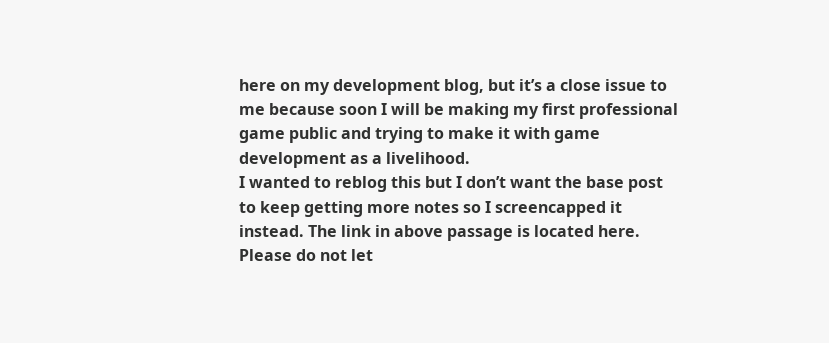here on my development blog, but it’s a close issue to me because soon I will be making my first professional game public and trying to make it with game development as a livelihood.
I wanted to reblog this but I don’t want the base post to keep getting more notes so I screencapped it instead. The link in above passage is located here. Please do not let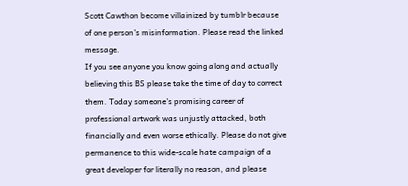Scott Cawthon become villainized by tumblr because of one person’s misinformation. Please read the linked message.
If you see anyone you know going along and actually believing this BS please take the time of day to correct them. Today someone’s promising career of professional artwork was unjustly attacked, both financially and even worse ethically. Please do not give permanence to this wide-scale hate campaign of a great developer for literally no reason, and please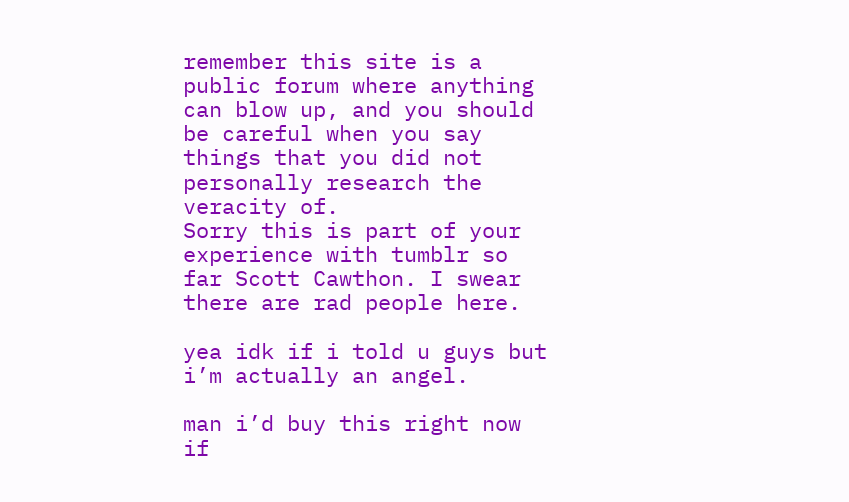remember this site is a public forum where anything can blow up, and you should be careful when you say things that you did not personally research the veracity of.
Sorry this is part of your experience with tumblr so far Scott Cawthon. I swear there are rad people here.

yea idk if i told u guys but i’m actually an angel.

man i’d buy this right now if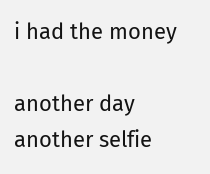i had the money

another day another selfie